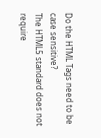Do the HTML Tags need to be case sensitive?
The HTML5 standard does not require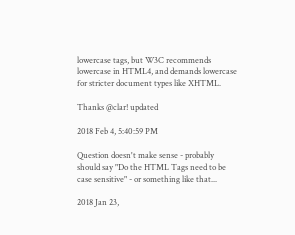lowercase tags, but W3C recommends lowercase in HTML4, and demands lowercase for stricter document types like XHTML.

Thanks @clar! updated

2018 Feb 4, 5:40:59 PM

Question doesn't make sense - probably should say "Do the HTML Tags need to be case sensitive" - or something like that...

2018 Jan 23,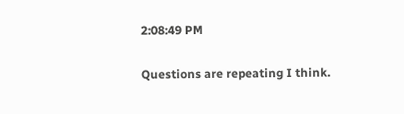2:08:49 PM

Questions are repeating I think.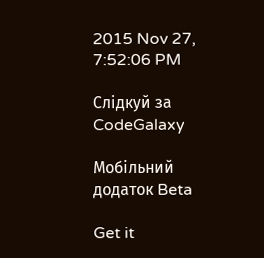2015 Nov 27, 7:52:06 PM

Слідкуй за CodeGalaxy

Мобільний додаток Beta

Get it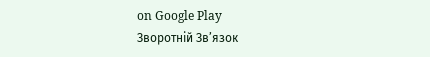on Google Play
Зворотній Зв’язок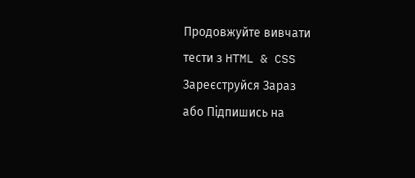Продовжуйте вивчати
тести з HTML & CSS
Зареєструйся Зараз
або Підпишись на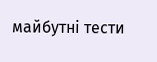майбутні тести